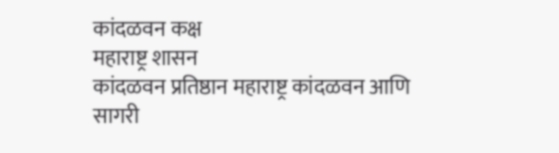कांदळवन कक्ष
महाराष्ट्र शासन
कांदळवन प्रतिष्ठान महाराष्ट्र कांदळवन आणि सागरी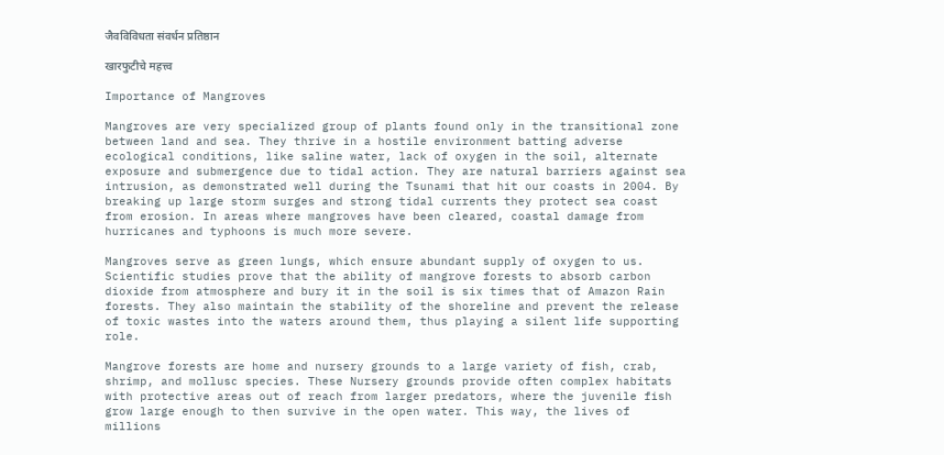जैवविविधता संवर्धन प्रतिष्ठान

खारफुटीचे महत्त्व

Importance of Mangroves

Mangroves are very specialized group of plants found only in the transitional zone between land and sea. They thrive in a hostile environment batting adverse ecological conditions, like saline water, lack of oxygen in the soil, alternate exposure and submergence due to tidal action. They are natural barriers against sea intrusion, as demonstrated well during the Tsunami that hit our coasts in 2004. By breaking up large storm surges and strong tidal currents they protect sea coast from erosion. In areas where mangroves have been cleared, coastal damage from hurricanes and typhoons is much more severe.

Mangroves serve as green lungs, which ensure abundant supply of oxygen to us. Scientific studies prove that the ability of mangrove forests to absorb carbon dioxide from atmosphere and bury it in the soil is six times that of Amazon Rain forests. They also maintain the stability of the shoreline and prevent the release of toxic wastes into the waters around them, thus playing a silent life supporting role.

Mangrove forests are home and nursery grounds to a large variety of fish, crab, shrimp, and mollusc species. These Nursery grounds provide often complex habitats with protective areas out of reach from larger predators, where the juvenile fish grow large enough to then survive in the open water. This way, the lives of millions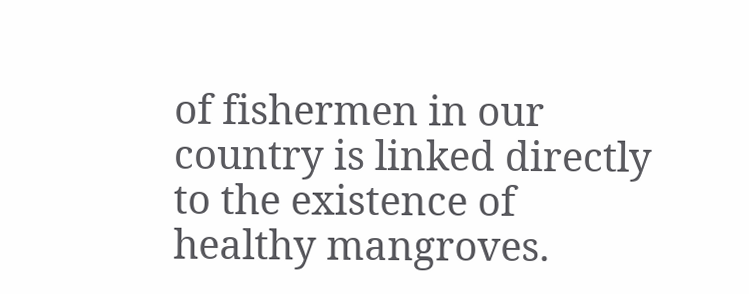of fishermen in our country is linked directly to the existence of healthy mangroves.